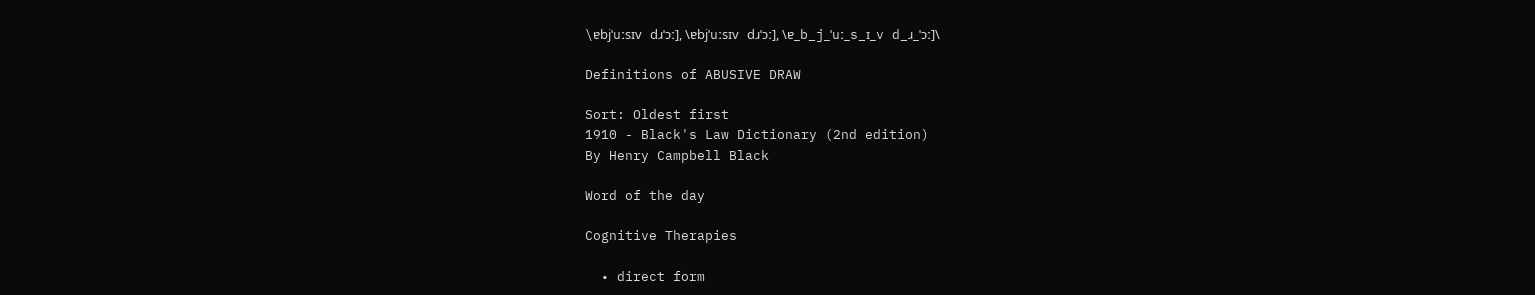\ɐbjˈuːsɪv dɹˈɔː], \ɐbjˈuːsɪv dɹˈɔː], \ɐ_b_j_ˈuː_s_ɪ_v d_ɹ_ˈɔː]\

Definitions of ABUSIVE DRAW

Sort: Oldest first
1910 - Black's Law Dictionary (2nd edition)
By Henry Campbell Black

Word of the day

Cognitive Therapies

  • direct form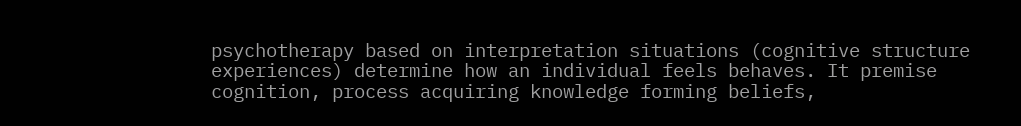psychotherapy based on interpretation situations (cognitive structure experiences) determine how an individual feels behaves. It premise cognition, process acquiring knowledge forming beliefs,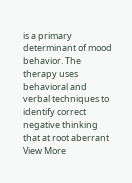is a primary determinant of mood behavior. The therapy uses behavioral and verbal techniques to identify correct negative thinking that at root aberrant
View More